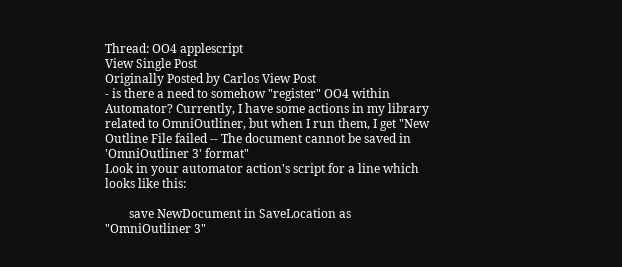Thread: OO4 applescript
View Single Post
Originally Posted by Carlos View Post
- is there a need to somehow "register" OO4 within Automator? Currently, I have some actions in my library related to OmniOutliner, but when I run them, I get "New Outline File failed -- The document cannot be saved in 'OmniOutliner 3' format"
Look in your automator action's script for a line which looks like this:

        save NewDocument in SaveLocation as "OmniOutliner 3"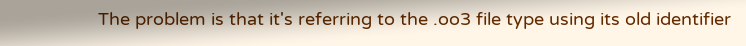The problem is that it's referring to the .oo3 file type using its old identifier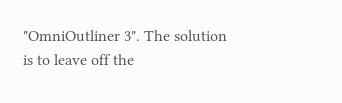"OmniOutliner 3". The solution is to leave off the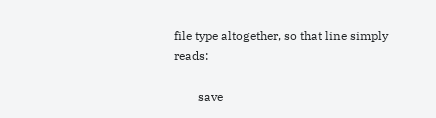file type altogether, so that line simply reads:

        save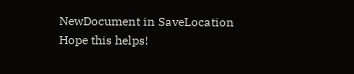NewDocument in SaveLocation
Hope this helps!